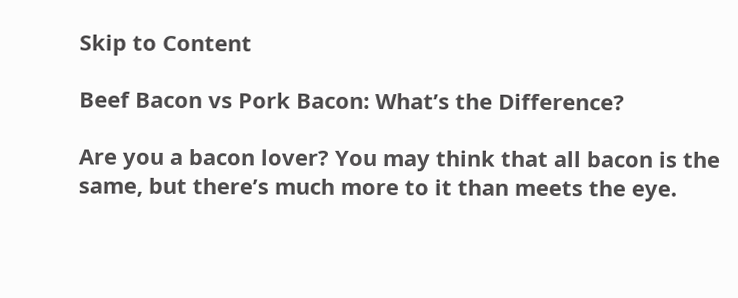Skip to Content

Beef Bacon vs Pork Bacon: What’s the Difference?

Are you a bacon lover? You may think that all bacon is the same, but there’s much more to it than meets the eye.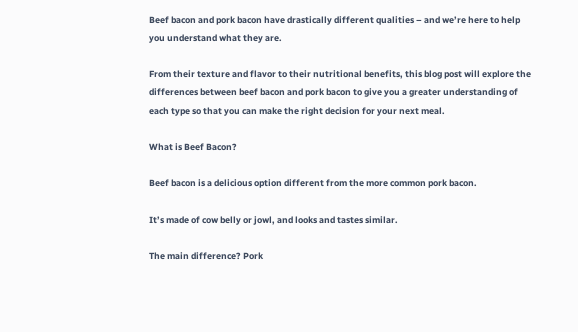Beef bacon and pork bacon have drastically different qualities – and we’re here to help you understand what they are.

From their texture and flavor to their nutritional benefits, this blog post will explore the differences between beef bacon and pork bacon to give you a greater understanding of each type so that you can make the right decision for your next meal.

What is Beef Bacon?

Beef bacon is a delicious option different from the more common pork bacon.

It’s made of cow belly or jowl, and looks and tastes similar.

The main difference? Pork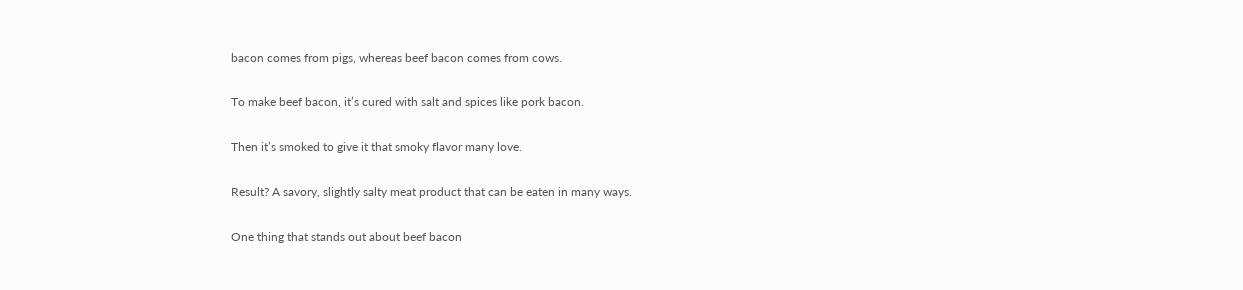bacon comes from pigs, whereas beef bacon comes from cows.

To make beef bacon, it’s cured with salt and spices like pork bacon.

Then it’s smoked to give it that smoky flavor many love.

Result? A savory, slightly salty meat product that can be eaten in many ways.

One thing that stands out about beef bacon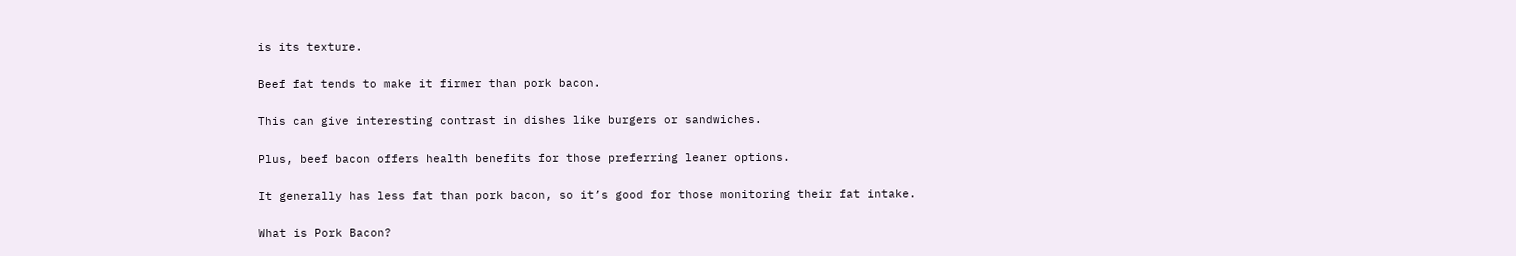is its texture.

Beef fat tends to make it firmer than pork bacon.

This can give interesting contrast in dishes like burgers or sandwiches.

Plus, beef bacon offers health benefits for those preferring leaner options.

It generally has less fat than pork bacon, so it’s good for those monitoring their fat intake.

What is Pork Bacon?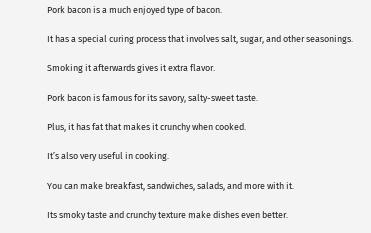Pork bacon is a much enjoyed type of bacon.

It has a special curing process that involves salt, sugar, and other seasonings.

Smoking it afterwards gives it extra flavor.

Pork bacon is famous for its savory, salty-sweet taste.

Plus, it has fat that makes it crunchy when cooked.

It’s also very useful in cooking.

You can make breakfast, sandwiches, salads, and more with it.

Its smoky taste and crunchy texture make dishes even better.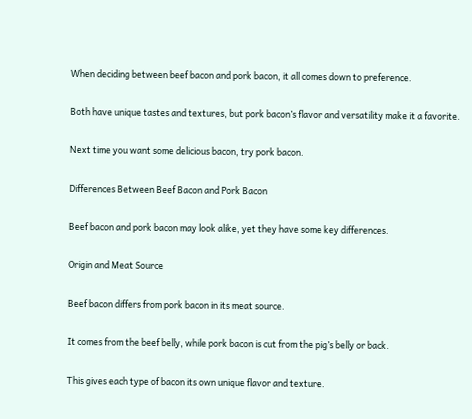When deciding between beef bacon and pork bacon, it all comes down to preference.

Both have unique tastes and textures, but pork bacon’s flavor and versatility make it a favorite.

Next time you want some delicious bacon, try pork bacon.

Differences Between Beef Bacon and Pork Bacon

Beef bacon and pork bacon may look alike, yet they have some key differences.

Origin and Meat Source

Beef bacon differs from pork bacon in its meat source.

It comes from the beef belly, while pork bacon is cut from the pig’s belly or back.

This gives each type of bacon its own unique flavor and texture.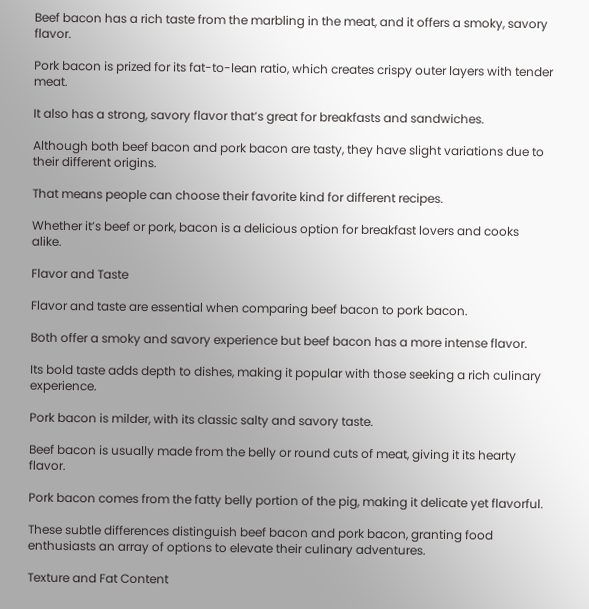Beef bacon has a rich taste from the marbling in the meat, and it offers a smoky, savory flavor.

Pork bacon is prized for its fat-to-lean ratio, which creates crispy outer layers with tender meat.

It also has a strong, savory flavor that’s great for breakfasts and sandwiches.

Although both beef bacon and pork bacon are tasty, they have slight variations due to their different origins.

That means people can choose their favorite kind for different recipes.

Whether it’s beef or pork, bacon is a delicious option for breakfast lovers and cooks alike.

Flavor and Taste

Flavor and taste are essential when comparing beef bacon to pork bacon.

Both offer a smoky and savory experience but beef bacon has a more intense flavor.

Its bold taste adds depth to dishes, making it popular with those seeking a rich culinary experience.

Pork bacon is milder, with its classic salty and savory taste.

Beef bacon is usually made from the belly or round cuts of meat, giving it its hearty flavor.

Pork bacon comes from the fatty belly portion of the pig, making it delicate yet flavorful.

These subtle differences distinguish beef bacon and pork bacon, granting food enthusiasts an array of options to elevate their culinary adventures.

Texture and Fat Content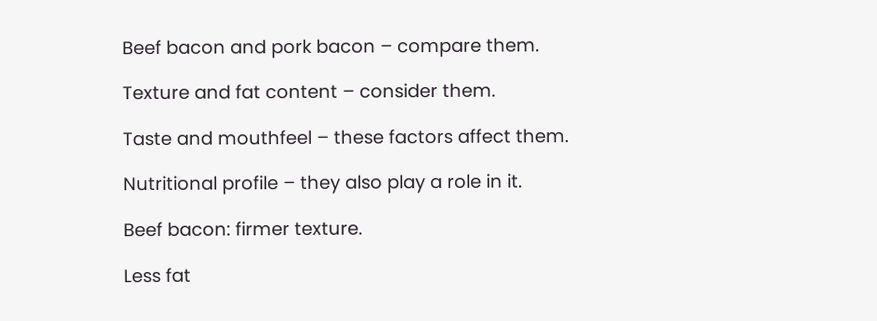Beef bacon and pork bacon – compare them.

Texture and fat content – consider them.

Taste and mouthfeel – these factors affect them.

Nutritional profile – they also play a role in it.

Beef bacon: firmer texture.

Less fat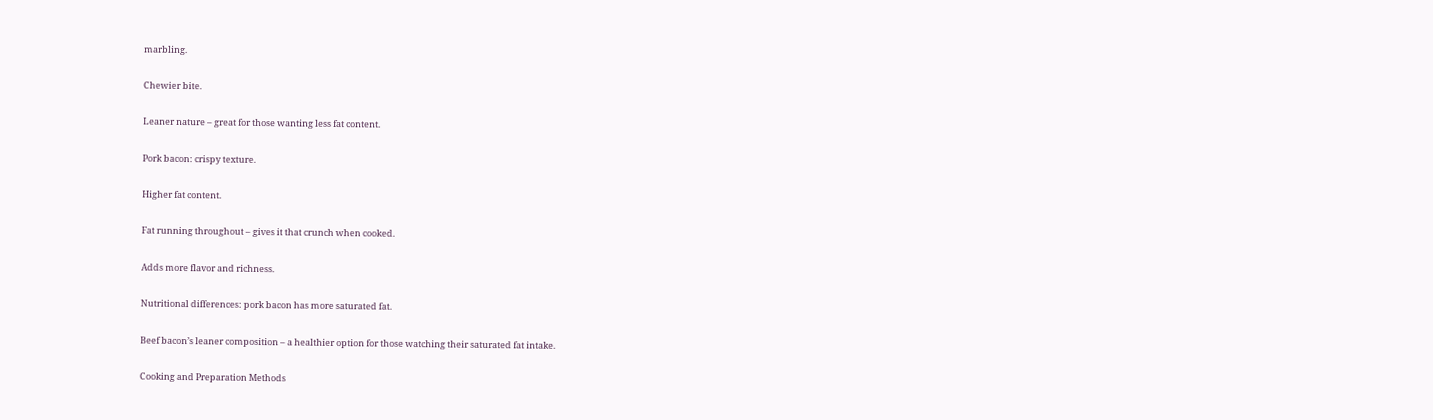marbling.

Chewier bite.

Leaner nature – great for those wanting less fat content.

Pork bacon: crispy texture.

Higher fat content.

Fat running throughout – gives it that crunch when cooked.

Adds more flavor and richness.

Nutritional differences: pork bacon has more saturated fat.

Beef bacon’s leaner composition – a healthier option for those watching their saturated fat intake.

Cooking and Preparation Methods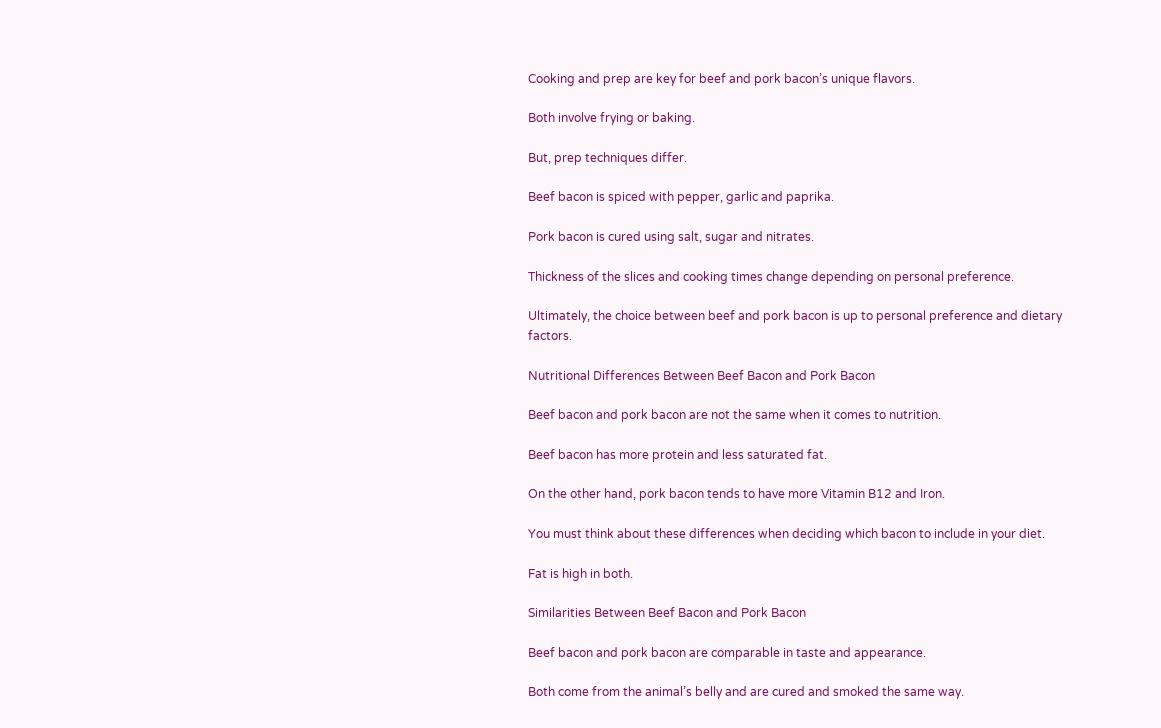Cooking and prep are key for beef and pork bacon’s unique flavors.

Both involve frying or baking.

But, prep techniques differ.

Beef bacon is spiced with pepper, garlic and paprika.

Pork bacon is cured using salt, sugar and nitrates.

Thickness of the slices and cooking times change depending on personal preference.

Ultimately, the choice between beef and pork bacon is up to personal preference and dietary factors.

Nutritional Differences Between Beef Bacon and Pork Bacon

Beef bacon and pork bacon are not the same when it comes to nutrition.

Beef bacon has more protein and less saturated fat.

On the other hand, pork bacon tends to have more Vitamin B12 and Iron.

You must think about these differences when deciding which bacon to include in your diet.

Fat is high in both.

Similarities Between Beef Bacon and Pork Bacon

Beef bacon and pork bacon are comparable in taste and appearance.

Both come from the animal’s belly and are cured and smoked the same way.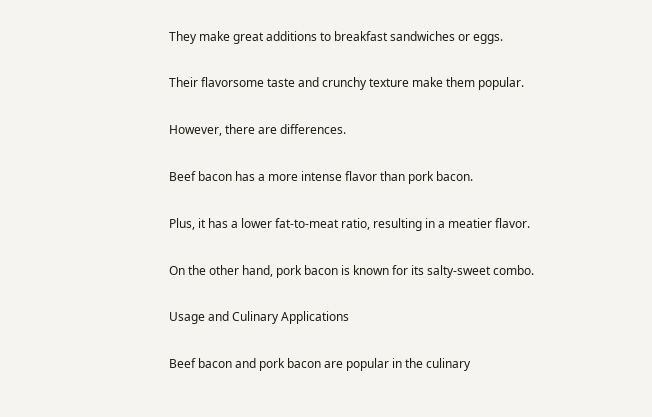They make great additions to breakfast sandwiches or eggs.

Their flavorsome taste and crunchy texture make them popular.

However, there are differences.

Beef bacon has a more intense flavor than pork bacon.

Plus, it has a lower fat-to-meat ratio, resulting in a meatier flavor.

On the other hand, pork bacon is known for its salty-sweet combo.

Usage and Culinary Applications

Beef bacon and pork bacon are popular in the culinary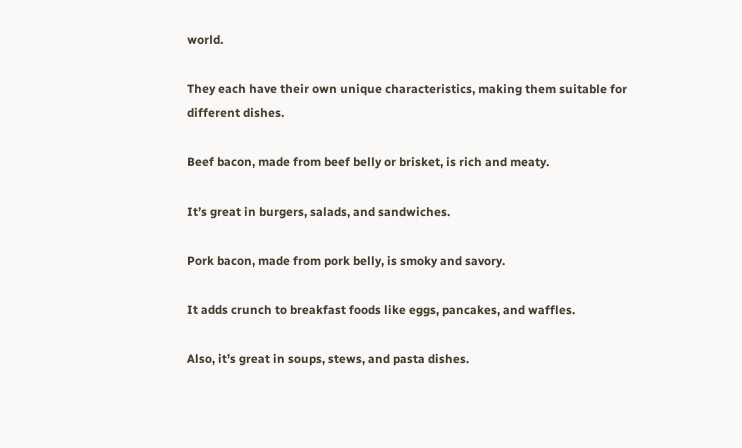world.

They each have their own unique characteristics, making them suitable for different dishes.

Beef bacon, made from beef belly or brisket, is rich and meaty.

It’s great in burgers, salads, and sandwiches.

Pork bacon, made from pork belly, is smoky and savory.

It adds crunch to breakfast foods like eggs, pancakes, and waffles.

Also, it’s great in soups, stews, and pasta dishes.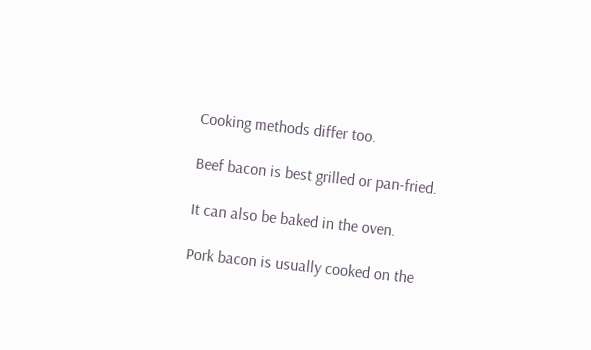Cooking methods differ too.

Beef bacon is best grilled or pan-fried.

It can also be baked in the oven.

Pork bacon is usually cooked on the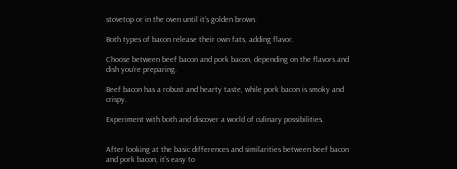stovetop or in the oven until it’s golden brown.

Both types of bacon release their own fats, adding flavor.

Choose between beef bacon and pork bacon, depending on the flavors and dish you’re preparing.

Beef bacon has a robust and hearty taste, while pork bacon is smoky and crispy.

Experiment with both and discover a world of culinary possibilities.


After looking at the basic differences and similarities between beef bacon and pork bacon, it’s easy to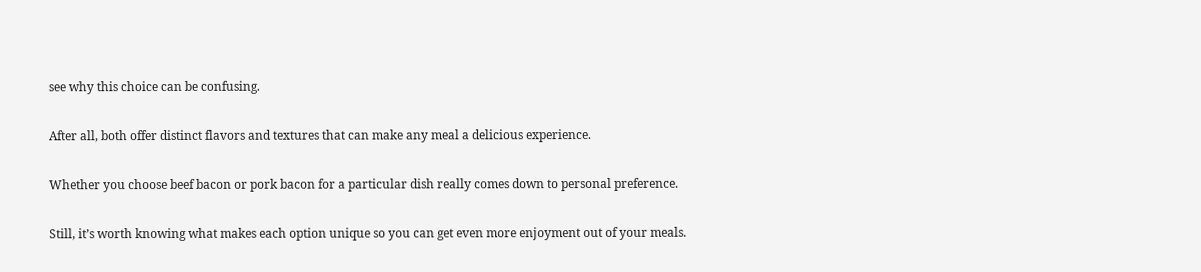see why this choice can be confusing.

After all, both offer distinct flavors and textures that can make any meal a delicious experience.

Whether you choose beef bacon or pork bacon for a particular dish really comes down to personal preference.

Still, it’s worth knowing what makes each option unique so you can get even more enjoyment out of your meals.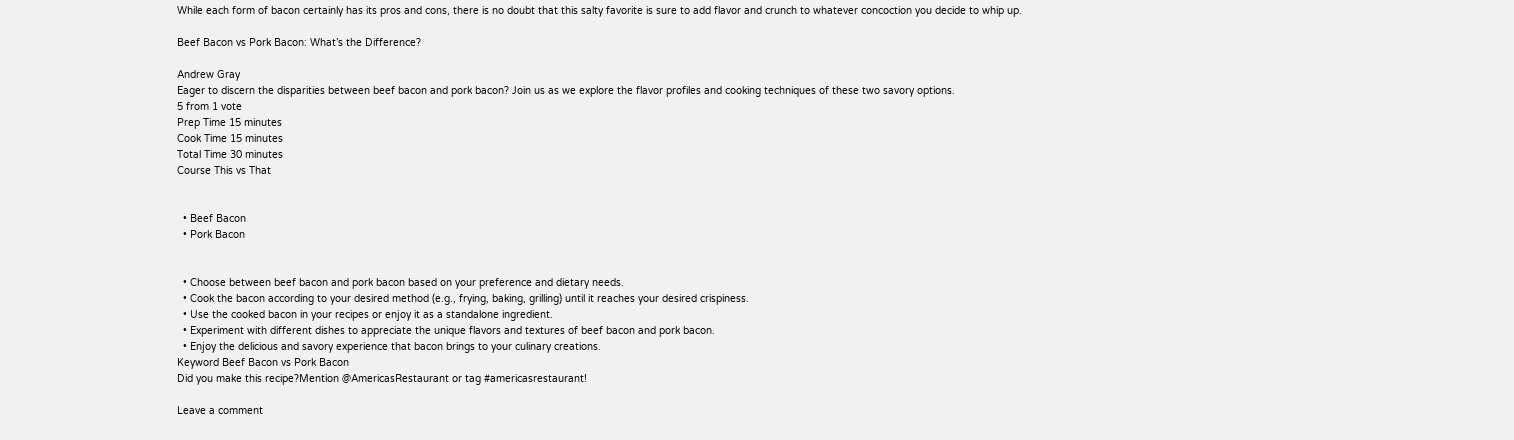While each form of bacon certainly has its pros and cons, there is no doubt that this salty favorite is sure to add flavor and crunch to whatever concoction you decide to whip up.

Beef Bacon vs Pork Bacon: What’s the Difference?

Andrew Gray
Eager to discern the disparities between beef bacon and pork bacon? Join us as we explore the flavor profiles and cooking techniques of these two savory options.
5 from 1 vote
Prep Time 15 minutes
Cook Time 15 minutes
Total Time 30 minutes
Course This vs That


  • Beef Bacon
  • Pork Bacon


  • Choose between beef bacon and pork bacon based on your preference and dietary needs.
  • Cook the bacon according to your desired method (e.g., frying, baking, grilling) until it reaches your desired crispiness.
  • Use the cooked bacon in your recipes or enjoy it as a standalone ingredient.
  • Experiment with different dishes to appreciate the unique flavors and textures of beef bacon and pork bacon.
  • Enjoy the delicious and savory experience that bacon brings to your culinary creations.
Keyword Beef Bacon vs Pork Bacon
Did you make this recipe?Mention @AmericasRestaurant or tag #americasrestaurant!

Leave a comment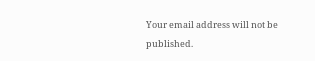Your email address will not be published.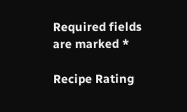Required fields are marked *

Recipe Rating